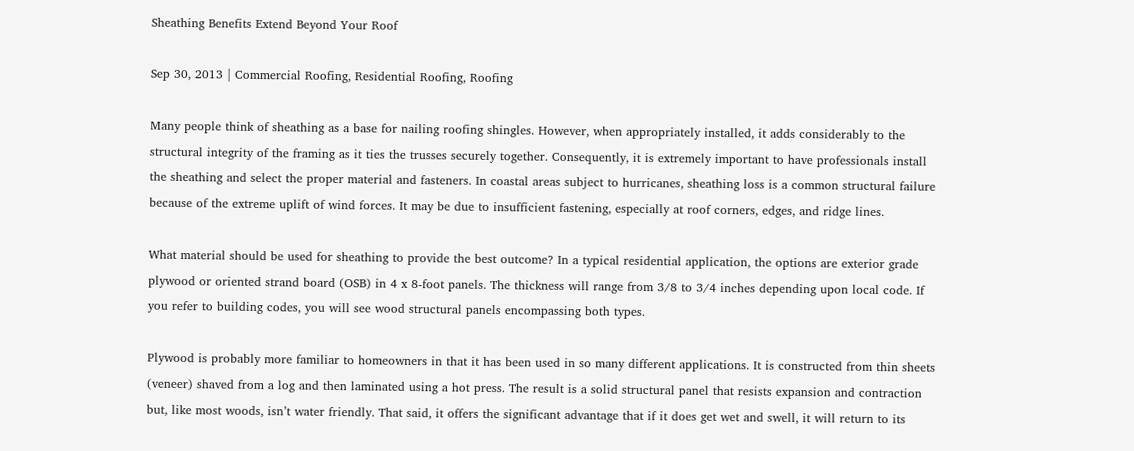Sheathing Benefits Extend Beyond Your Roof

Sep 30, 2013 | Commercial Roofing, Residential Roofing, Roofing

Many people think of sheathing as a base for nailing roofing shingles. However, when appropriately installed, it adds considerably to the structural integrity of the framing as it ties the trusses securely together. Consequently, it is extremely important to have professionals install the sheathing and select the proper material and fasteners. In coastal areas subject to hurricanes, sheathing loss is a common structural failure because of the extreme uplift of wind forces. It may be due to insufficient fastening, especially at roof corners, edges, and ridge lines.

What material should be used for sheathing to provide the best outcome? In a typical residential application, the options are exterior grade plywood or oriented strand board (OSB) in 4 x 8-foot panels. The thickness will range from 3/8 to 3/4 inches depending upon local code. If you refer to building codes, you will see wood structural panels encompassing both types.

Plywood is probably more familiar to homeowners in that it has been used in so many different applications. It is constructed from thin sheets (veneer) shaved from a log and then laminated using a hot press. The result is a solid structural panel that resists expansion and contraction but, like most woods, isn’t water friendly. That said, it offers the significant advantage that if it does get wet and swell, it will return to its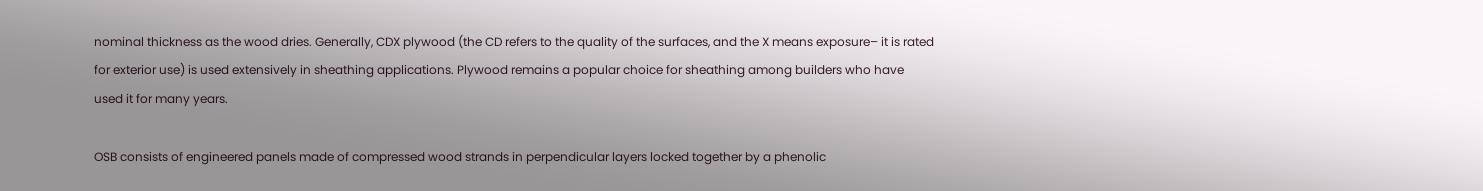nominal thickness as the wood dries. Generally, CDX plywood (the CD refers to the quality of the surfaces, and the X means exposure– it is rated for exterior use) is used extensively in sheathing applications. Plywood remains a popular choice for sheathing among builders who have used it for many years.

OSB consists of engineered panels made of compressed wood strands in perpendicular layers locked together by a phenolic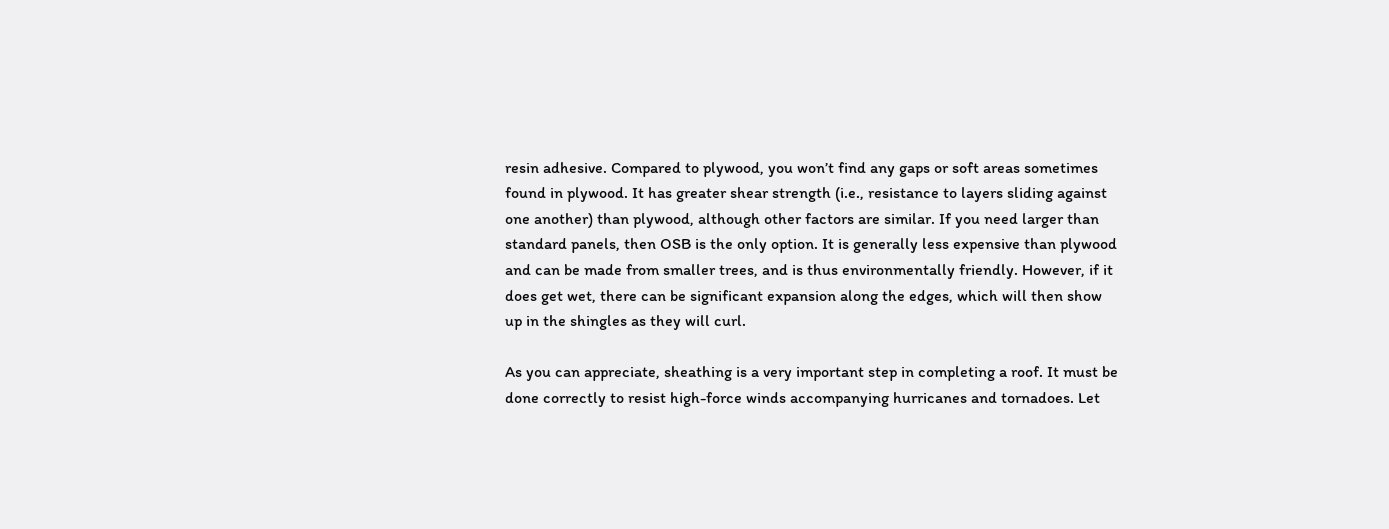resin adhesive. Compared to plywood, you won’t find any gaps or soft areas sometimes found in plywood. It has greater shear strength (i.e., resistance to layers sliding against one another) than plywood, although other factors are similar. If you need larger than standard panels, then OSB is the only option. It is generally less expensive than plywood and can be made from smaller trees, and is thus environmentally friendly. However, if it does get wet, there can be significant expansion along the edges, which will then show up in the shingles as they will curl.

As you can appreciate, sheathing is a very important step in completing a roof. It must be done correctly to resist high-force winds accompanying hurricanes and tornadoes. Let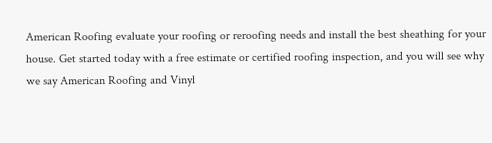American Roofing evaluate your roofing or reroofing needs and install the best sheathing for your house. Get started today with a free estimate or certified roofing inspection, and you will see why we say American Roofing and Vinyl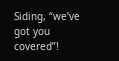Siding, “we’ve got you covered”!